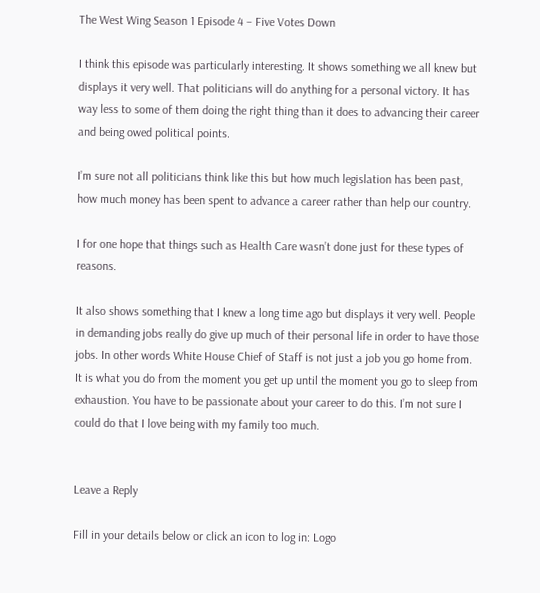The West Wing Season 1 Episode 4 – Five Votes Down

I think this episode was particularly interesting. It shows something we all knew but displays it very well. That politicians will do anything for a personal victory. It has way less to some of them doing the right thing than it does to advancing their career and being owed political points.

I’m sure not all politicians think like this but how much legislation has been past, how much money has been spent to advance a career rather than help our country.

I for one hope that things such as Health Care wasn’t done just for these types of reasons.

It also shows something that I knew a long time ago but displays it very well. People in demanding jobs really do give up much of their personal life in order to have those jobs. In other words White House Chief of Staff is not just a job you go home from. It is what you do from the moment you get up until the moment you go to sleep from exhaustion. You have to be passionate about your career to do this. I’m not sure I could do that I love being with my family too much.


Leave a Reply

Fill in your details below or click an icon to log in: Logo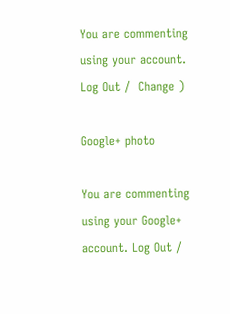You are commenting using your account. Log Out /  Change )

Google+ photo

You are commenting using your Google+ account. Log Out /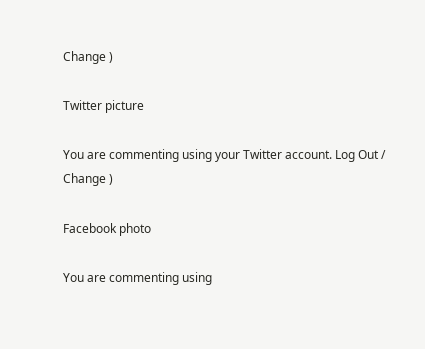Change )

Twitter picture

You are commenting using your Twitter account. Log Out /  Change )

Facebook photo

You are commenting using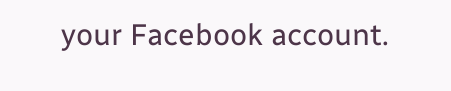your Facebook account.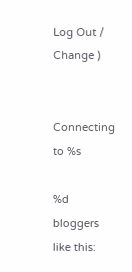Log Out /  Change )


Connecting to %s

%d bloggers like this: